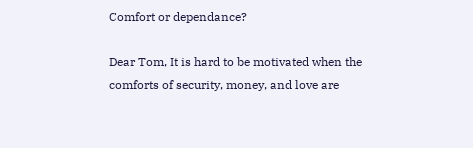Comfort or dependance?

Dear Tom, It is hard to be motivated when the comforts of security, money, and love are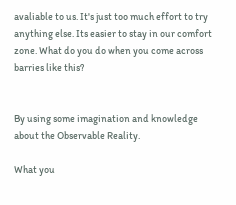avaliable to us. It's just too much effort to try anything else. Its easier to stay in our comfort zone. What do you do when you come across barries like this?


By using some imagination and knowledge about the Observable Reality.

What you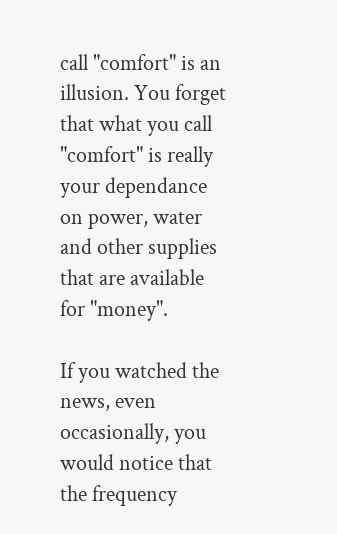call "comfort" is an illusion. You forget that what you call "comfort" is really your dependance on power, water and other supplies that are available for "money".

If you watched the news, even occasionally, you would notice that the frequency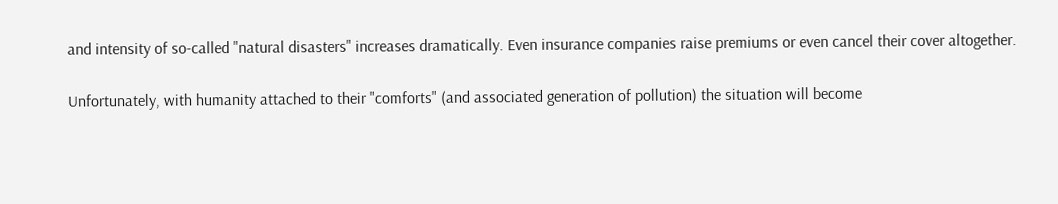and intensity of so-called "natural disasters" increases dramatically. Even insurance companies raise premiums or even cancel their cover altogether.

Unfortunately, with humanity attached to their "comforts" (and associated generation of pollution) the situation will become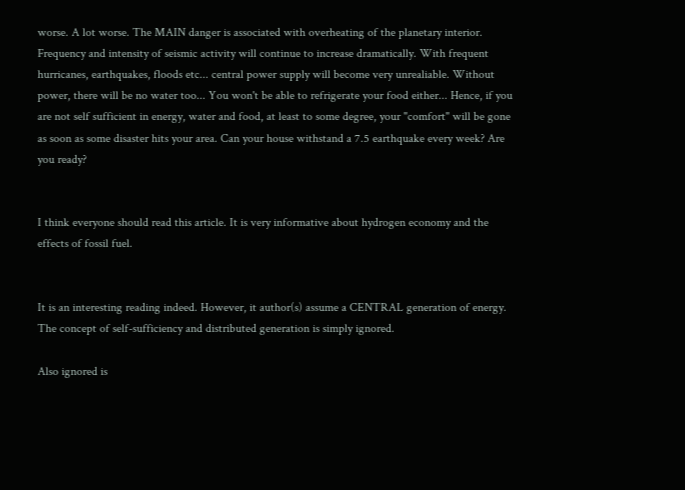worse. A lot worse. The MAIN danger is associated with overheating of the planetary interior. Frequency and intensity of seismic activity will continue to increase dramatically. With frequent hurricanes, earthquakes, floods etc... central power supply will become very unrealiable. Without power, there will be no water too... You won't be able to refrigerate your food either... Hence, if you are not self sufficient in energy, water and food, at least to some degree, your "comfort" will be gone as soon as some disaster hits your area. Can your house withstand a 7.5 earthquake every week? Are you ready?


I think everyone should read this article. It is very informative about hydrogen economy and the effects of fossil fuel.


It is an interesting reading indeed. However, it author(s) assume a CENTRAL generation of energy. The concept of self-sufficiency and distributed generation is simply ignored.

Also ignored is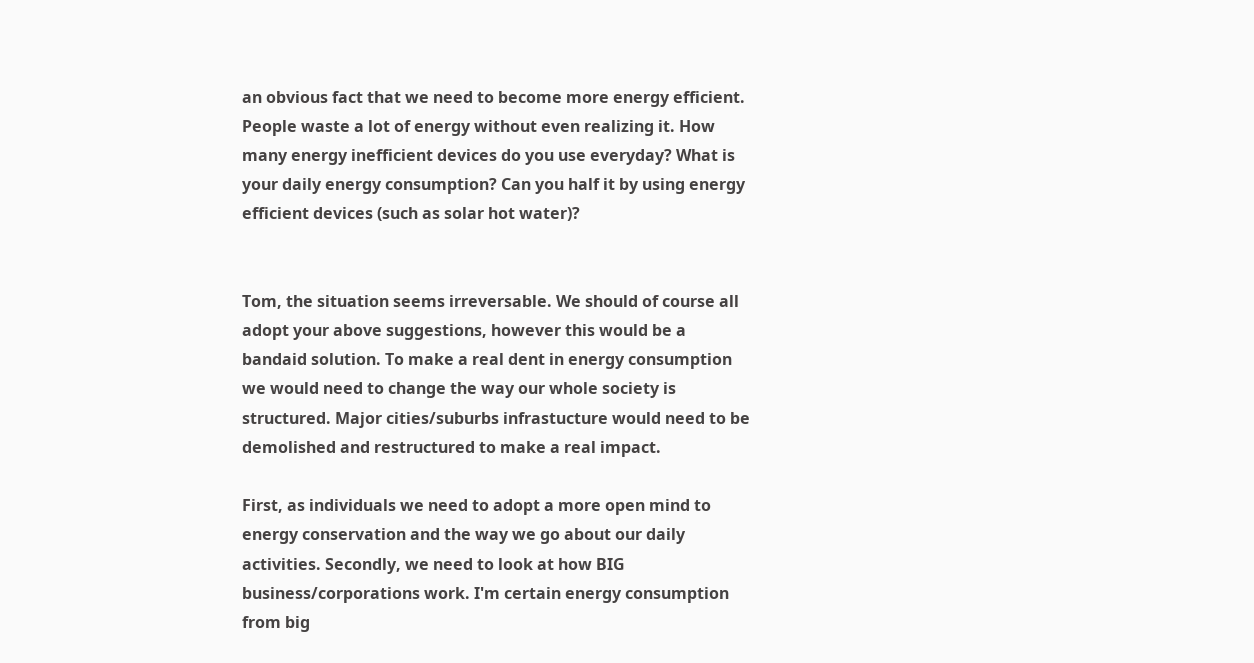an obvious fact that we need to become more energy efficient. People waste a lot of energy without even realizing it. How many energy inefficient devices do you use everyday? What is your daily energy consumption? Can you half it by using energy efficient devices (such as solar hot water)?


Tom, the situation seems irreversable. We should of course all adopt your above suggestions, however this would be a bandaid solution. To make a real dent in energy consumption we would need to change the way our whole society is structured. Major cities/suburbs infrastucture would need to be demolished and restructured to make a real impact.

First, as individuals we need to adopt a more open mind to energy conservation and the way we go about our daily activities. Secondly, we need to look at how BIG business/corporations work. I'm certain energy consumption from big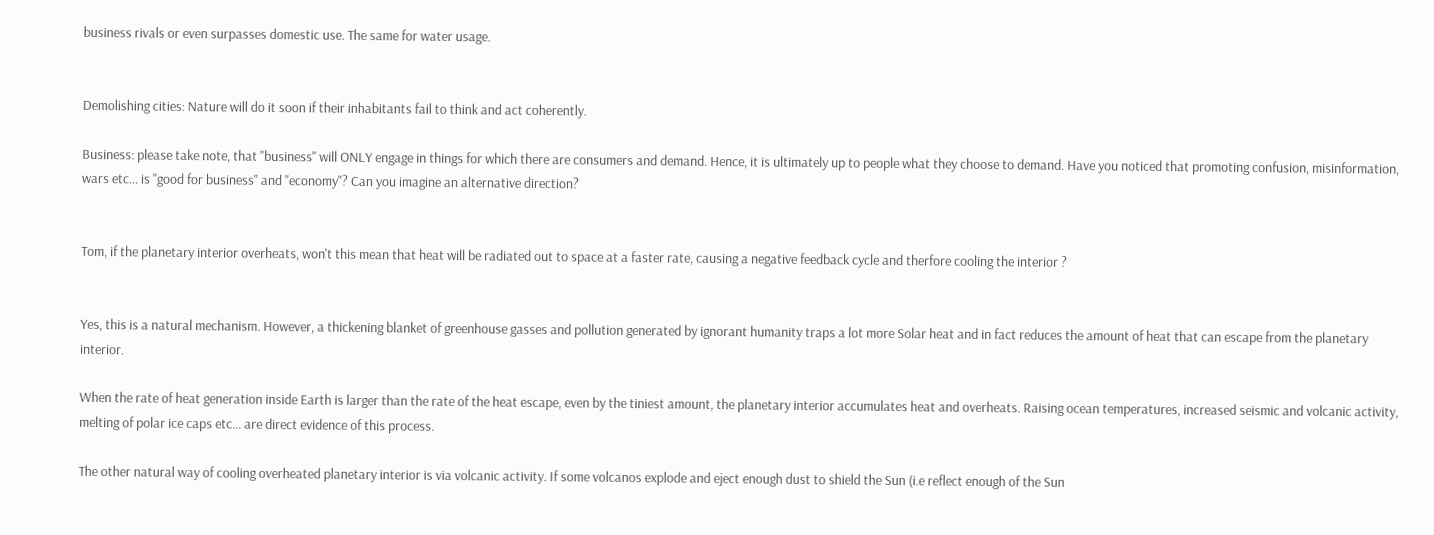business rivals or even surpasses domestic use. The same for water usage.


Demolishing cities: Nature will do it soon if their inhabitants fail to think and act coherently.

Business: please take note, that "business" will ONLY engage in things for which there are consumers and demand. Hence, it is ultimately up to people what they choose to demand. Have you noticed that promoting confusion, misinformation, wars etc... is "good for business" and "economy"? Can you imagine an alternative direction?


Tom, if the planetary interior overheats, won't this mean that heat will be radiated out to space at a faster rate, causing a negative feedback cycle and therfore cooling the interior ?


Yes, this is a natural mechanism. However, a thickening blanket of greenhouse gasses and pollution generated by ignorant humanity traps a lot more Solar heat and in fact reduces the amount of heat that can escape from the planetary interior.

When the rate of heat generation inside Earth is larger than the rate of the heat escape, even by the tiniest amount, the planetary interior accumulates heat and overheats. Raising ocean temperatures, increased seismic and volcanic activity, melting of polar ice caps etc... are direct evidence of this process.

The other natural way of cooling overheated planetary interior is via volcanic activity. If some volcanos explode and eject enough dust to shield the Sun (i.e reflect enough of the Sun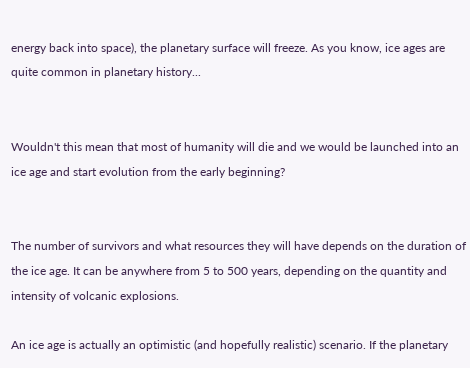energy back into space), the planetary surface will freeze. As you know, ice ages are quite common in planetary history...


Wouldn't this mean that most of humanity will die and we would be launched into an ice age and start evolution from the early beginning?


The number of survivors and what resources they will have depends on the duration of the ice age. It can be anywhere from 5 to 500 years, depending on the quantity and intensity of volcanic explosions.

An ice age is actually an optimistic (and hopefully realistic) scenario. If the planetary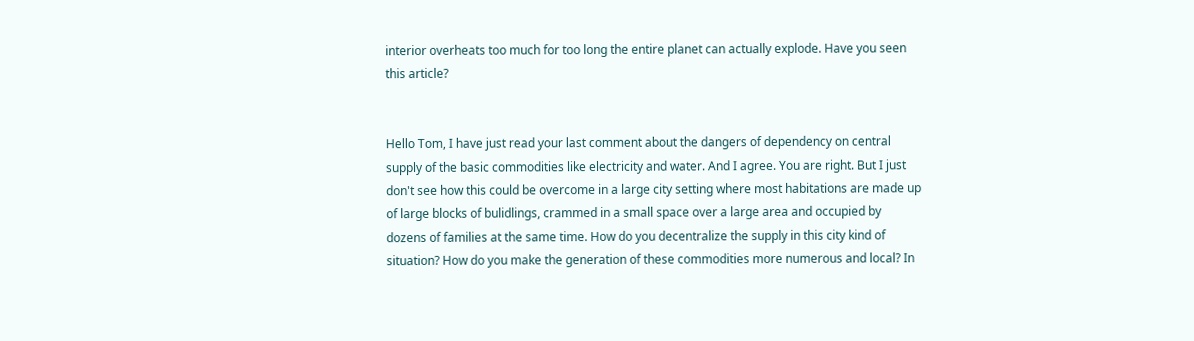interior overheats too much for too long the entire planet can actually explode. Have you seen this article?


Hello Tom, I have just read your last comment about the dangers of dependency on central supply of the basic commodities like electricity and water. And I agree. You are right. But I just don't see how this could be overcome in a large city setting where most habitations are made up of large blocks of bulidlings, crammed in a small space over a large area and occupied by dozens of families at the same time. How do you decentralize the supply in this city kind of situation? How do you make the generation of these commodities more numerous and local? In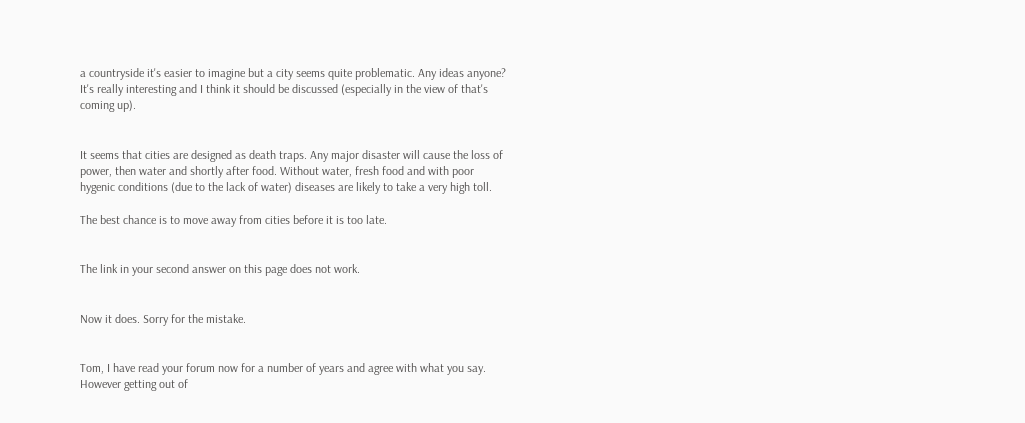a countryside it's easier to imagine but a city seems quite problematic. Any ideas anyone? It's really interesting and I think it should be discussed (especially in the view of that's coming up).


It seems that cities are designed as death traps. Any major disaster will cause the loss of power, then water and shortly after food. Without water, fresh food and with poor hygenic conditions (due to the lack of water) diseases are likely to take a very high toll.

The best chance is to move away from cities before it is too late.


The link in your second answer on this page does not work.


Now it does. Sorry for the mistake.


Tom, I have read your forum now for a number of years and agree with what you say. However getting out of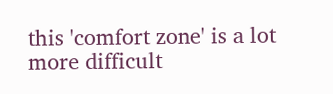this 'comfort zone' is a lot more difficult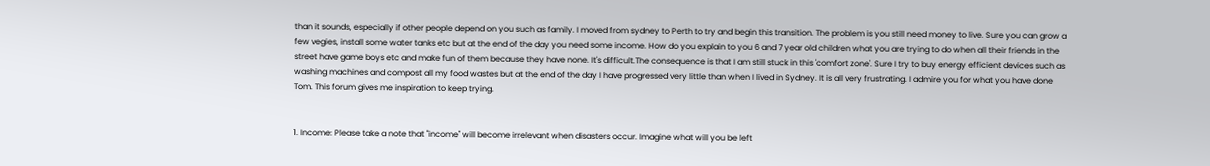than it sounds, especially if other people depend on you such as family. I moved from sydney to Perth to try and begin this transition. The problem is you still need money to live. Sure you can grow a few vegies, install some water tanks etc but at the end of the day you need some income. How do you explain to you 6 and 7 year old children what you are trying to do when all their friends in the street have game boys etc and make fun of them because they have none. It's difficult.The consequence is that I am still stuck in this 'comfort zone'. Sure I try to buy energy efficient devices such as washing machines and compost all my food wastes but at the end of the day I have progressed very little than when I lived in Sydney. It is all very frustrating. I admire you for what you have done Tom. This forum gives me inspiration to keep trying.


1. Income: Please take a note that "income" will become irrelevant when disasters occur. Imagine what will you be left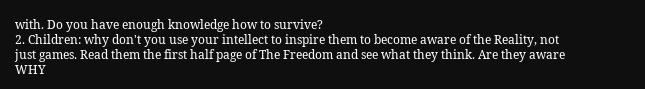with. Do you have enough knowledge how to survive?
2. Children: why don't you use your intellect to inspire them to become aware of the Reality, not just games. Read them the first half page of The Freedom and see what they think. Are they aware WHY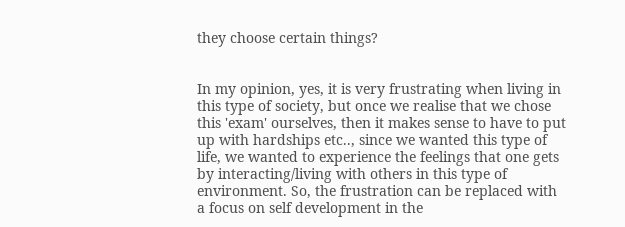they choose certain things?


In my opinion, yes, it is very frustrating when living in this type of society, but once we realise that we chose this 'exam' ourselves, then it makes sense to have to put up with hardships etc.., since we wanted this type of life, we wanted to experience the feelings that one gets by interacting/living with others in this type of environment. So, the frustration can be replaced with a focus on self development in the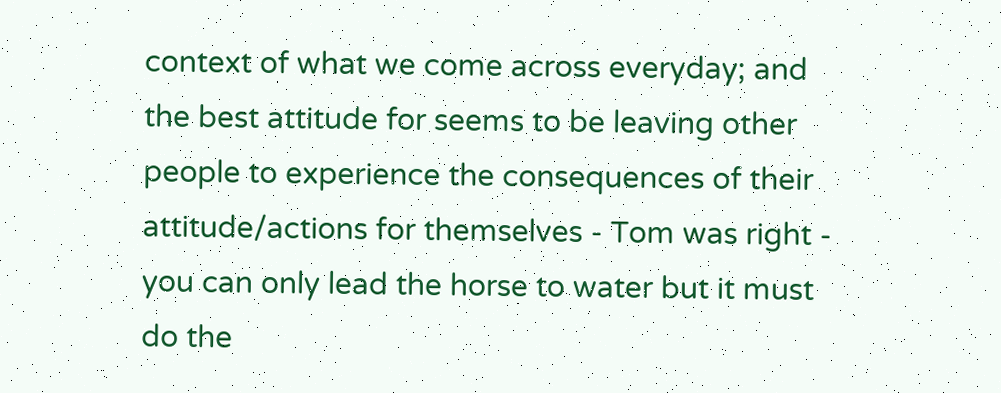context of what we come across everyday; and the best attitude for seems to be leaving other people to experience the consequences of their attitude/actions for themselves - Tom was right - you can only lead the horse to water but it must do the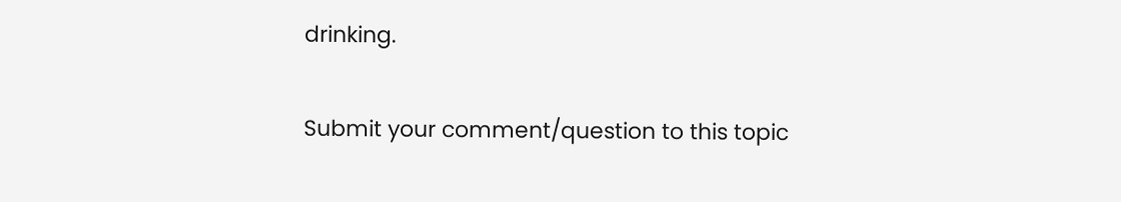drinking.


Submit your comment/question to this topic